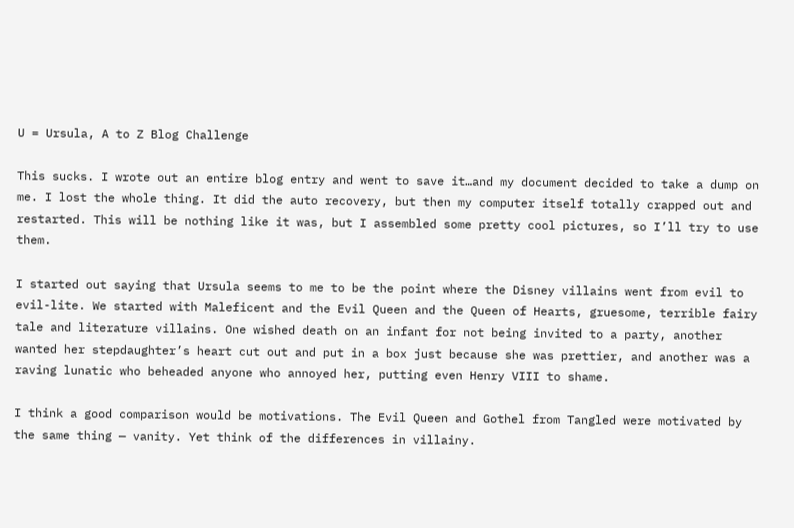U = Ursula, A to Z Blog Challenge

This sucks. I wrote out an entire blog entry and went to save it…and my document decided to take a dump on me. I lost the whole thing. It did the auto recovery, but then my computer itself totally crapped out and restarted. This will be nothing like it was, but I assembled some pretty cool pictures, so I’ll try to use them.

I started out saying that Ursula seems to me to be the point where the Disney villains went from evil to evil-lite. We started with Maleficent and the Evil Queen and the Queen of Hearts, gruesome, terrible fairy tale and literature villains. One wished death on an infant for not being invited to a party, another wanted her stepdaughter’s heart cut out and put in a box just because she was prettier, and another was a raving lunatic who beheaded anyone who annoyed her, putting even Henry VIII to shame.

I think a good comparison would be motivations. The Evil Queen and Gothel from Tangled were motivated by the same thing — vanity. Yet think of the differences in villainy.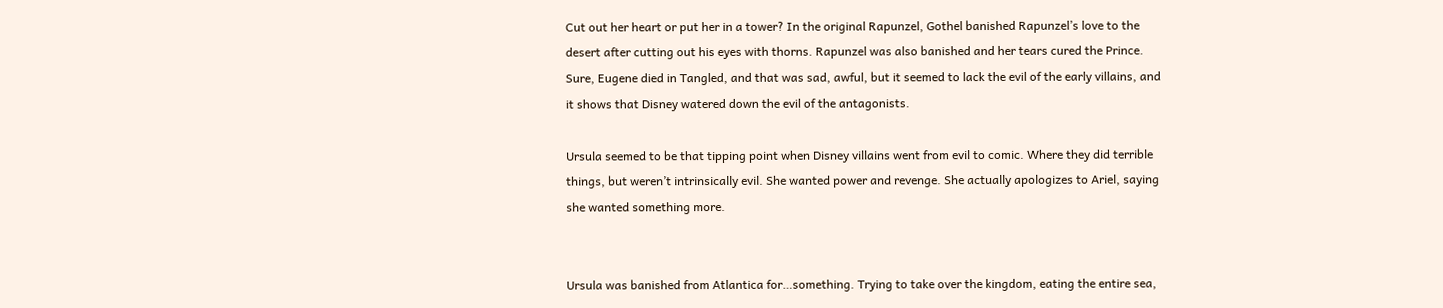Cut out her heart or put her in a tower? In the original Rapunzel, Gothel banished Rapunzel’s love to the desert after cutting out his eyes with thorns. Rapunzel was also banished and her tears cured the Prince. Sure, Eugene died in Tangled, and that was sad, awful, but it seemed to lack the evil of the early villains, and it shows that Disney watered down the evil of the antagonists.

Ursula seemed to be that tipping point when Disney villains went from evil to comic. Where they did terrible things, but weren’t intrinsically evil. She wanted power and revenge. She actually apologizes to Ariel, saying she wanted something more.


Ursula was banished from Atlantica for…something. Trying to take over the kingdom, eating the entire sea,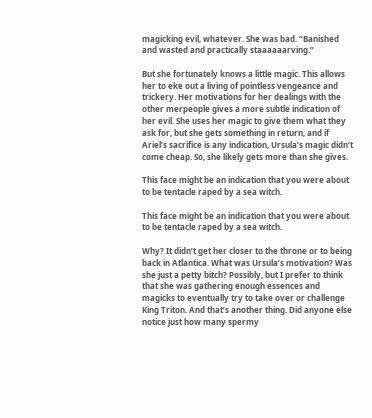magicking evil, whatever. She was bad. “Banished and wasted and practically staaaaaarving.”

But she fortunately knows a little magic. This allows her to eke out a living of pointless vengeance and trickery. Her motivations for her dealings with the other merpeople gives a more subtle indication of her evil. She uses her magic to give them what they ask for, but she gets something in return, and if Ariel’s sacrifice is any indication, Ursula’s magic didn’t come cheap. So, she likely gets more than she gives.

This face might be an indication that you were about to be tentacle raped by a sea witch.

This face might be an indication that you were about to be tentacle raped by a sea witch.

Why? It didn’t get her closer to the throne or to being back in Atlantica. What was Ursula’s motivation? Was she just a petty bitch? Possibly, but I prefer to think that she was gathering enough essences and magicks to eventually try to take over or challenge King Triton. And that’s another thing. Did anyone else notice just how many spermy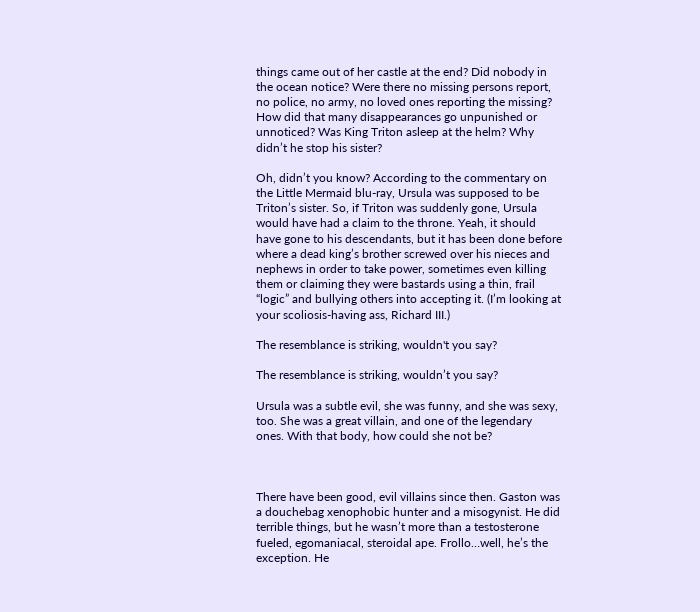things came out of her castle at the end? Did nobody in the ocean notice? Were there no missing persons report, no police, no army, no loved ones reporting the missing? How did that many disappearances go unpunished or unnoticed? Was King Triton asleep at the helm? Why didn’t he stop his sister?

Oh, didn’t you know? According to the commentary on the Little Mermaid blu-ray, Ursula was supposed to be Triton’s sister. So, if Triton was suddenly gone, Ursula would have had a claim to the throne. Yeah, it should have gone to his descendants, but it has been done before where a dead king’s brother screwed over his nieces and nephews in order to take power, sometimes even killing them or claiming they were bastards using a thin, frail “logic” and bullying others into accepting it. (I’m looking at your scoliosis-having ass, Richard III.)

The resemblance is striking, wouldn't you say?

The resemblance is striking, wouldn’t you say?

Ursula was a subtle evil, she was funny, and she was sexy, too. She was a great villain, and one of the legendary ones. With that body, how could she not be?



There have been good, evil villains since then. Gaston was a douchebag xenophobic hunter and a misogynist. He did terrible things, but he wasn’t more than a testosterone fueled, egomaniacal, steroidal ape. Frollo…well, he’s the exception. He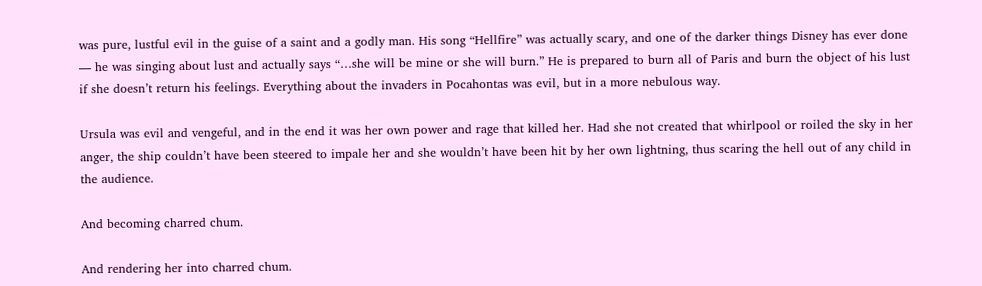was pure, lustful evil in the guise of a saint and a godly man. His song “Hellfire” was actually scary, and one of the darker things Disney has ever done — he was singing about lust and actually says “…she will be mine or she will burn.” He is prepared to burn all of Paris and burn the object of his lust if she doesn’t return his feelings. Everything about the invaders in Pocahontas was evil, but in a more nebulous way.

Ursula was evil and vengeful, and in the end it was her own power and rage that killed her. Had she not created that whirlpool or roiled the sky in her anger, the ship couldn’t have been steered to impale her and she wouldn’t have been hit by her own lightning, thus scaring the hell out of any child in the audience.

And becoming charred chum.

And rendering her into charred chum.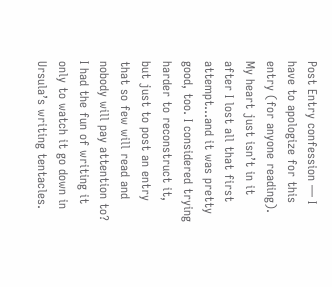Post Entry confession — I have to apologize for this entry (for anyone reading). My heart just isn’t in it after I lost all that first attempt…and it was pretty good, too. I considered trying harder to reconstruct it, but just to post an entry that so few will read and nobody will pay attention to? I had the fun of writing it only to watch it go down in Ursula’s writing tentacles.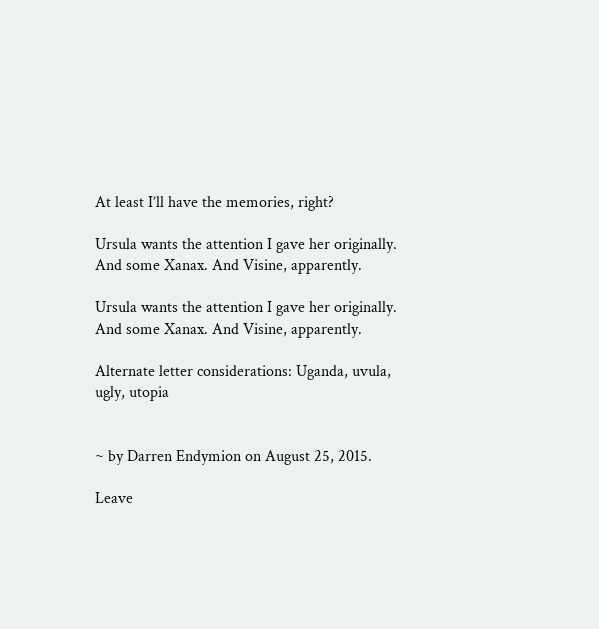At least I’ll have the memories, right?

Ursula wants the attention I gave her originally. And some Xanax. And Visine, apparently.

Ursula wants the attention I gave her originally. And some Xanax. And Visine, apparently.

Alternate letter considerations: Uganda, uvula, ugly, utopia


~ by Darren Endymion on August 25, 2015.

Leave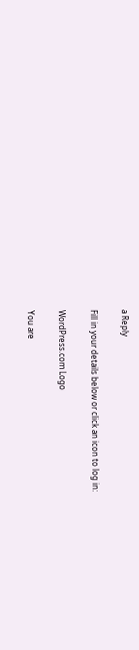a Reply

Fill in your details below or click an icon to log in:

WordPress.com Logo

You are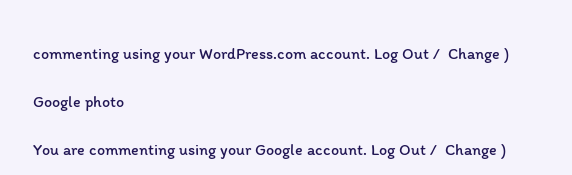commenting using your WordPress.com account. Log Out /  Change )

Google photo

You are commenting using your Google account. Log Out /  Change )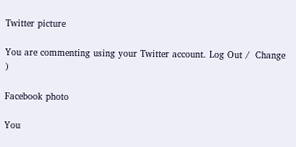Twitter picture

You are commenting using your Twitter account. Log Out /  Change )

Facebook photo

You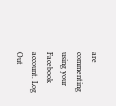are commenting using your Facebook account. Log Out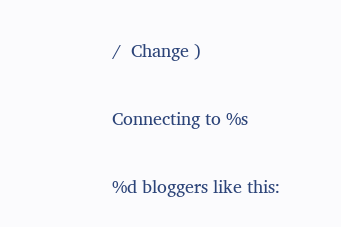/  Change )

Connecting to %s

%d bloggers like this: